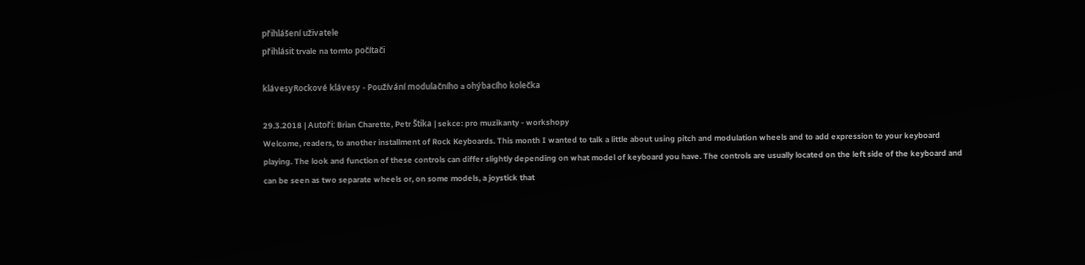přihlášení uživatele
přihlásit trvale na tomto počítači

klávesyRockové klávesy - Používání modulačního a ohýbacího kolečka

29.3.2018 | Autoři: Brian Charette, Petr Štika | sekce: pro muzikanty - workshopy
Welcome, readers, to another installment of Rock Keyboards. This month I wanted to talk a little about using pitch and modulation wheels and to add expression to your keyboard playing. The look and function of these controls can differ slightly depending on what model of keyboard you have. The controls are usually located on the left side of the keyboard and can be seen as two separate wheels or, on some models, a joystick that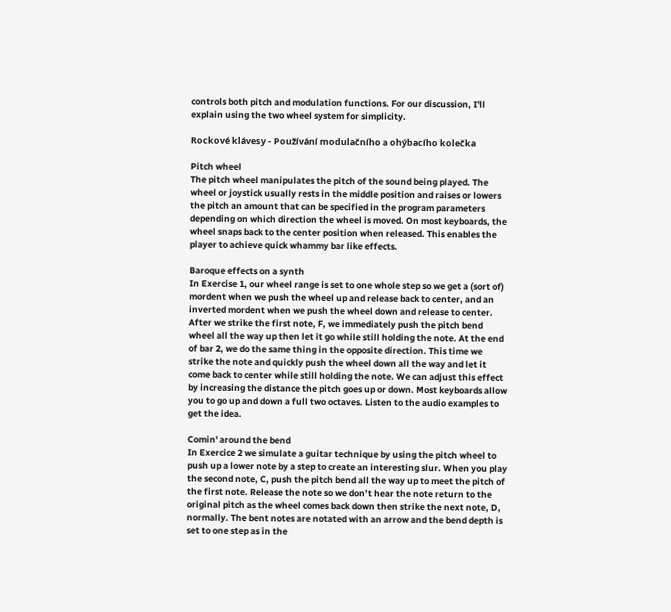controls both pitch and modulation functions. For our discussion, I'll explain using the two wheel system for simplicity.

Rockové klávesy - Používání modulačního a ohýbacího kolečka

Pitch wheel
The pitch wheel manipulates the pitch of the sound being played. The wheel or joystick usually rests in the middle position and raises or lowers the pitch an amount that can be specified in the program parameters depending on which direction the wheel is moved. On most keyboards, the wheel snaps back to the center position when released. This enables the player to achieve quick whammy bar like effects.

Baroque effects on a synth
In Exercise 1, our wheel range is set to one whole step so we get a (sort of) mordent when we push the wheel up and release back to center, and an inverted mordent when we push the wheel down and release to center. After we strike the first note, F, we immediately push the pitch bend wheel all the way up then let it go while still holding the note. At the end of bar 2, we do the same thing in the opposite direction. This time we strike the note and quickly push the wheel down all the way and let it come back to center while still holding the note. We can adjust this effect by increasing the distance the pitch goes up or down. Most keyboards allow you to go up and down a full two octaves. Listen to the audio examples to get the idea.

Comin' around the bend
In Exercice 2 we simulate a guitar technique by using the pitch wheel to push up a lower note by a step to create an interesting slur. When you play the second note, C, push the pitch bend all the way up to meet the pitch of the first note. Release the note so we don’t hear the note return to the original pitch as the wheel comes back down then strike the next note, D, normally. The bent notes are notated with an arrow and the bend depth is set to one step as in the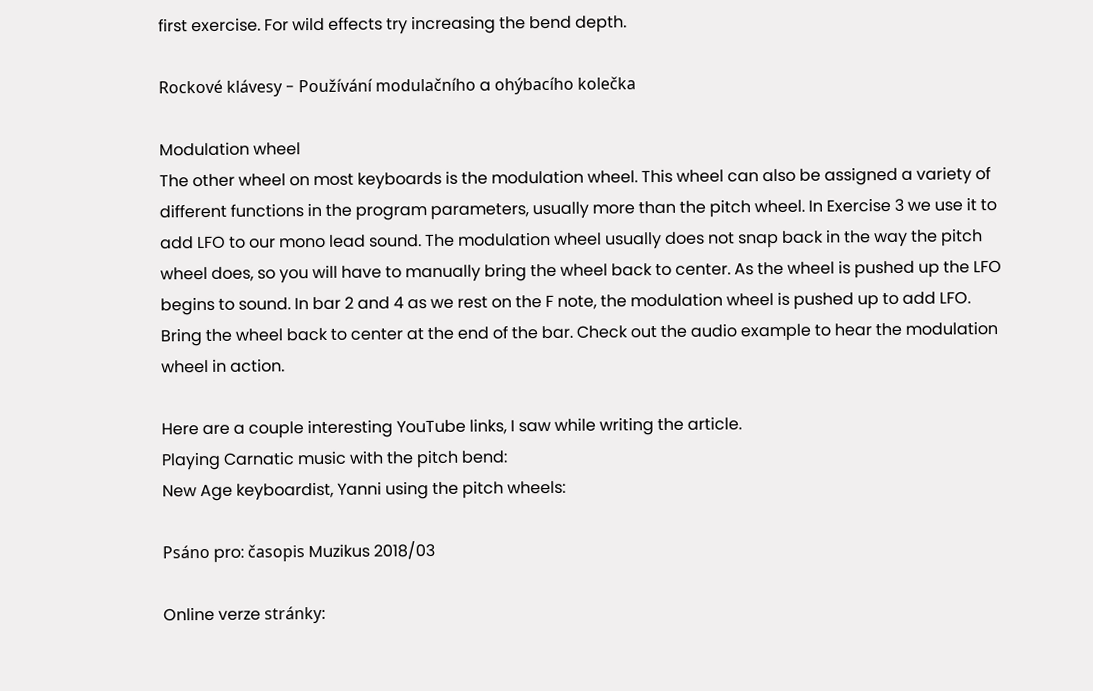first exercise. For wild effects try increasing the bend depth.

Rockové klávesy - Používání modulačního a ohýbacího kolečka

Modulation wheel
The other wheel on most keyboards is the modulation wheel. This wheel can also be assigned a variety of different functions in the program parameters, usually more than the pitch wheel. In Exercise 3 we use it to add LFO to our mono lead sound. The modulation wheel usually does not snap back in the way the pitch wheel does, so you will have to manually bring the wheel back to center. As the wheel is pushed up the LFO begins to sound. In bar 2 and 4 as we rest on the F note, the modulation wheel is pushed up to add LFO. Bring the wheel back to center at the end of the bar. Check out the audio example to hear the modulation wheel in action.

Here are a couple interesting YouTube links, I saw while writing the article.
Playing Carnatic music with the pitch bend:
New Age keyboardist, Yanni using the pitch wheels:

Psáno pro: časopis Muzikus 2018/03

Online verze stránky: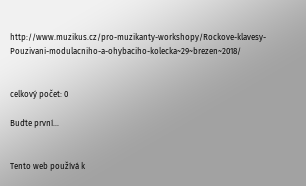http://www.muzikus.cz/pro-muzikanty-workshopy/Rockove-klavesy-Pouzivani-modulacniho-a-ohybaciho-kolecka~29~brezen~2018/


celkový počet: 0

Buďte první...


Tento web používá k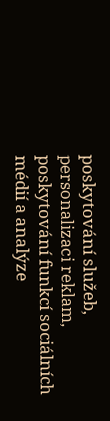poskytování služeb, personalizaci reklam, poskytování funkcí sociálních médií a analýze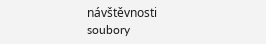návštěvnosti soubory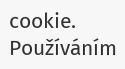cookie. Používáním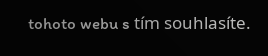tohoto webu s tím souhlasíte.